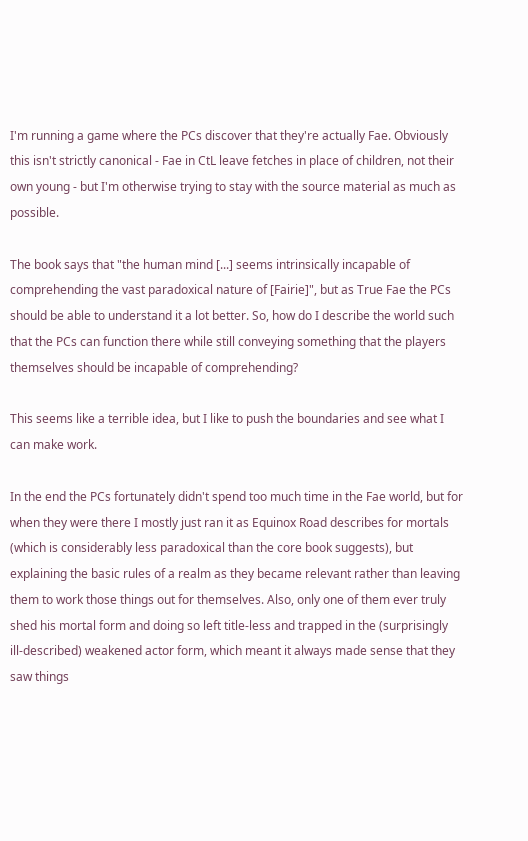I'm running a game where the PCs discover that they're actually Fae. Obviously this isn't strictly canonical - Fae in CtL leave fetches in place of children, not their own young - but I'm otherwise trying to stay with the source material as much as possible.

The book says that "the human mind [...] seems intrinsically incapable of comprehending the vast paradoxical nature of [Fairie]", but as True Fae the PCs should be able to understand it a lot better. So, how do I describe the world such that the PCs can function there while still conveying something that the players themselves should be incapable of comprehending?

This seems like a terrible idea, but I like to push the boundaries and see what I can make work.

In the end the PCs fortunately didn't spend too much time in the Fae world, but for when they were there I mostly just ran it as Equinox Road describes for mortals (which is considerably less paradoxical than the core book suggests), but explaining the basic rules of a realm as they became relevant rather than leaving them to work those things out for themselves. Also, only one of them ever truly shed his mortal form and doing so left title-less and trapped in the (surprisingly ill-described) weakened actor form, which meant it always made sense that they saw things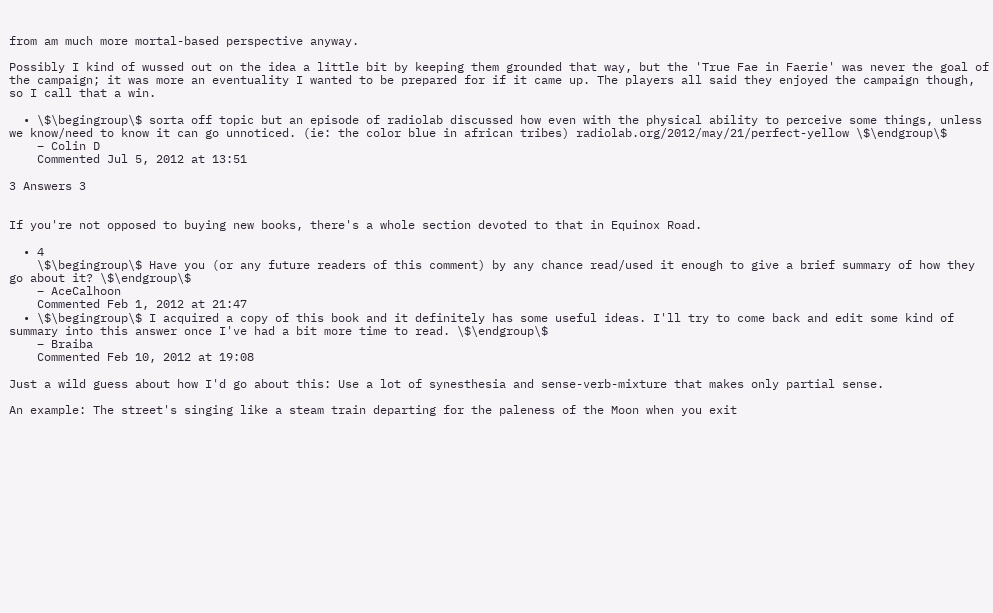from am much more mortal-based perspective anyway.

Possibly I kind of wussed out on the idea a little bit by keeping them grounded that way, but the 'True Fae in Faerie' was never the goal of the campaign; it was more an eventuality I wanted to be prepared for if it came up. The players all said they enjoyed the campaign though, so I call that a win.

  • \$\begingroup\$ sorta off topic but an episode of radiolab discussed how even with the physical ability to perceive some things, unless we know/need to know it can go unnoticed. (ie: the color blue in african tribes) radiolab.org/2012/may/21/perfect-yellow \$\endgroup\$
    – Colin D
    Commented Jul 5, 2012 at 13:51

3 Answers 3


If you're not opposed to buying new books, there's a whole section devoted to that in Equinox Road.

  • 4
    \$\begingroup\$ Have you (or any future readers of this comment) by any chance read/used it enough to give a brief summary of how they go about it? \$\endgroup\$
    – AceCalhoon
    Commented Feb 1, 2012 at 21:47
  • \$\begingroup\$ I acquired a copy of this book and it definitely has some useful ideas. I'll try to come back and edit some kind of summary into this answer once I've had a bit more time to read. \$\endgroup\$
    – Braiba
    Commented Feb 10, 2012 at 19:08

Just a wild guess about how I'd go about this: Use a lot of synesthesia and sense-verb-mixture that makes only partial sense.

An example: The street's singing like a steam train departing for the paleness of the Moon when you exit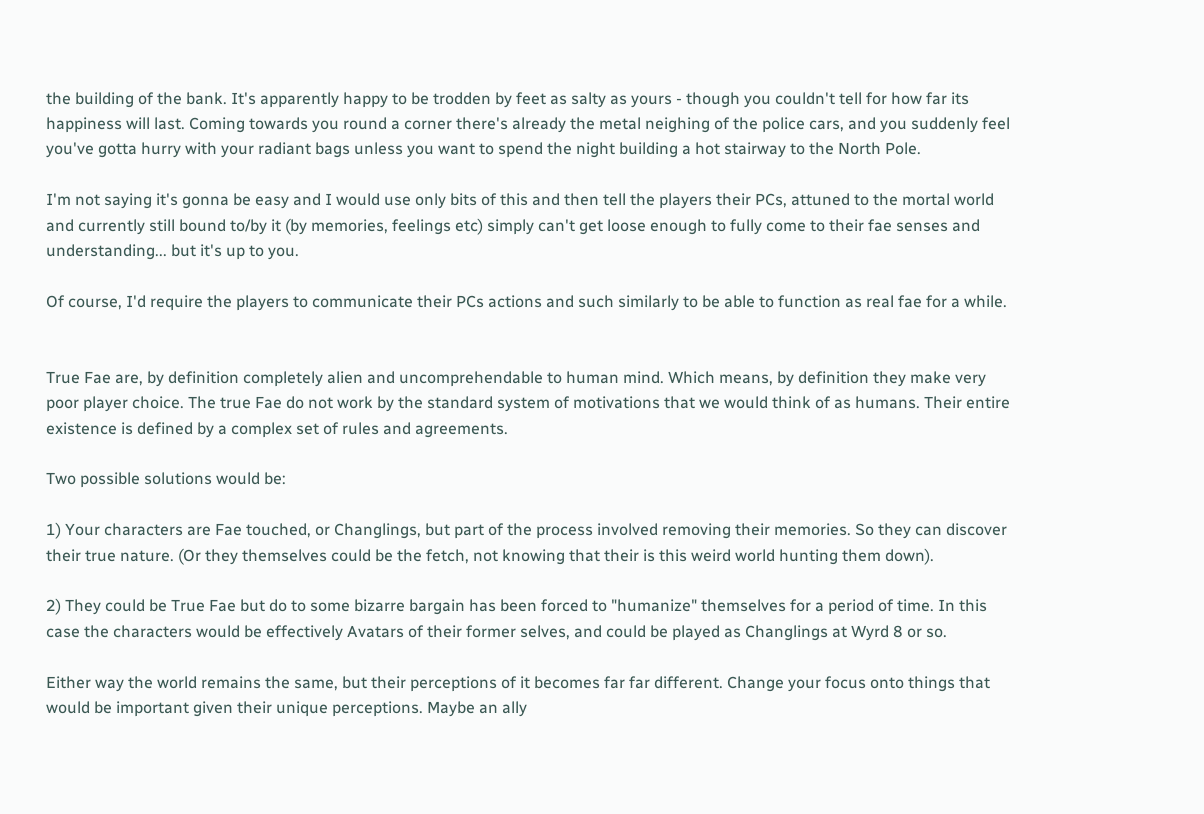the building of the bank. It's apparently happy to be trodden by feet as salty as yours - though you couldn't tell for how far its happiness will last. Coming towards you round a corner there's already the metal neighing of the police cars, and you suddenly feel you've gotta hurry with your radiant bags unless you want to spend the night building a hot stairway to the North Pole.

I'm not saying it's gonna be easy and I would use only bits of this and then tell the players their PCs, attuned to the mortal world and currently still bound to/by it (by memories, feelings etc) simply can't get loose enough to fully come to their fae senses and understanding... but it's up to you.

Of course, I'd require the players to communicate their PCs actions and such similarly to be able to function as real fae for a while.


True Fae are, by definition completely alien and uncomprehendable to human mind. Which means, by definition they make very poor player choice. The true Fae do not work by the standard system of motivations that we would think of as humans. Their entire existence is defined by a complex set of rules and agreements.

Two possible solutions would be:

1) Your characters are Fae touched, or Changlings, but part of the process involved removing their memories. So they can discover their true nature. (Or they themselves could be the fetch, not knowing that their is this weird world hunting them down).

2) They could be True Fae but do to some bizarre bargain has been forced to "humanize" themselves for a period of time. In this case the characters would be effectively Avatars of their former selves, and could be played as Changlings at Wyrd 8 or so.

Either way the world remains the same, but their perceptions of it becomes far far different. Change your focus onto things that would be important given their unique perceptions. Maybe an ally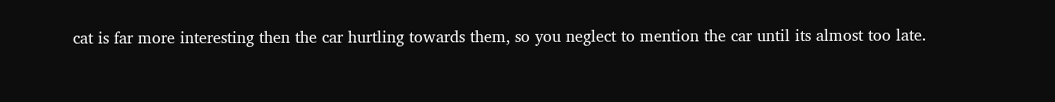cat is far more interesting then the car hurtling towards them, so you neglect to mention the car until its almost too late.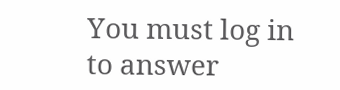You must log in to answer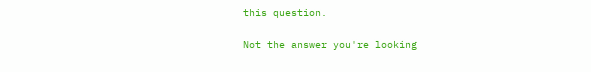this question.

Not the answer you're looking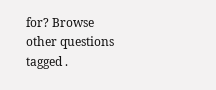for? Browse other questions tagged .